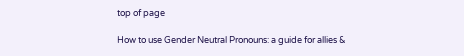top of page

How to use Gender Neutral Pronouns: a guide for allies &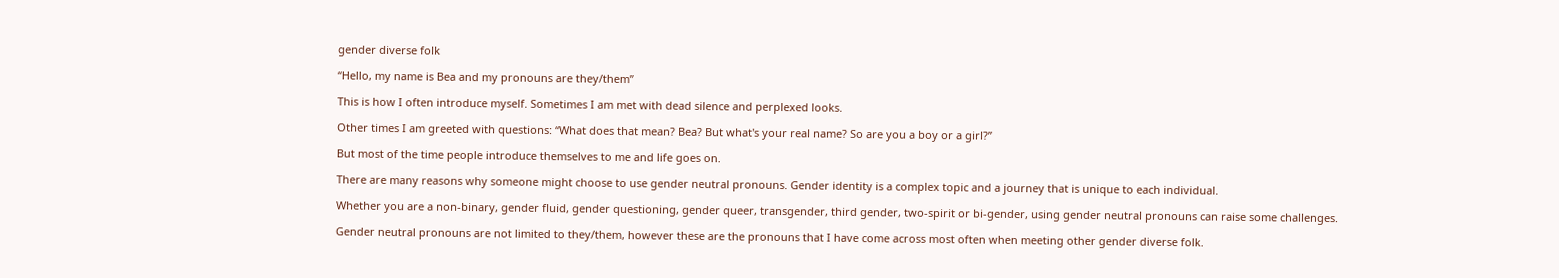gender diverse folk

“Hello, my name is Bea and my pronouns are they/them”

This is how I often introduce myself. Sometimes I am met with dead silence and perplexed looks.

Other times I am greeted with questions: “What does that mean? Bea? But what's your real name? So are you a boy or a girl?”

But most of the time people introduce themselves to me and life goes on.

There are many reasons why someone might choose to use gender neutral pronouns. Gender identity is a complex topic and a journey that is unique to each individual.

Whether you are a non-binary, gender fluid, gender questioning, gender queer, transgender, third gender, two-spirit or bi-gender, using gender neutral pronouns can raise some challenges.

Gender neutral pronouns are not limited to they/them, however these are the pronouns that I have come across most often when meeting other gender diverse folk.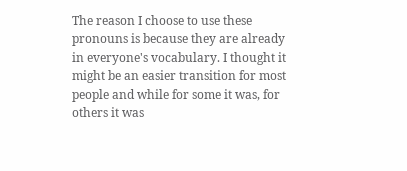The reason I choose to use these pronouns is because they are already in everyone's vocabulary. I thought it might be an easier transition for most people and while for some it was, for others it was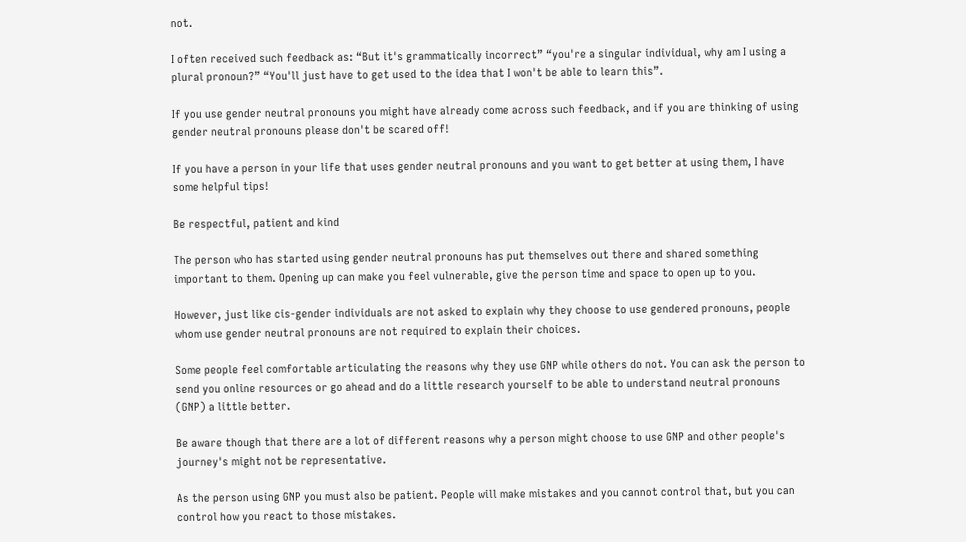not.

I often received such feedback as: “But it's grammatically incorrect” “you're a singular individual, why am I using a plural pronoun?” “You'll just have to get used to the idea that I won't be able to learn this”.

If you use gender neutral pronouns you might have already come across such feedback, and if you are thinking of using gender neutral pronouns please don't be scared off!

If you have a person in your life that uses gender neutral pronouns and you want to get better at using them, I have some helpful tips!

Be respectful, patient and kind

The person who has started using gender neutral pronouns has put themselves out there and shared something important to them. Opening up can make you feel vulnerable, give the person time and space to open up to you.

However, just like cis-gender individuals are not asked to explain why they choose to use gendered pronouns, people whom use gender neutral pronouns are not required to explain their choices.

Some people feel comfortable articulating the reasons why they use GNP while others do not. You can ask the person to send you online resources or go ahead and do a little research yourself to be able to understand neutral pronouns (GNP) a little better.

Be aware though that there are a lot of different reasons why a person might choose to use GNP and other people's journey's might not be representative.

As the person using GNP you must also be patient. People will make mistakes and you cannot control that, but you can control how you react to those mistakes.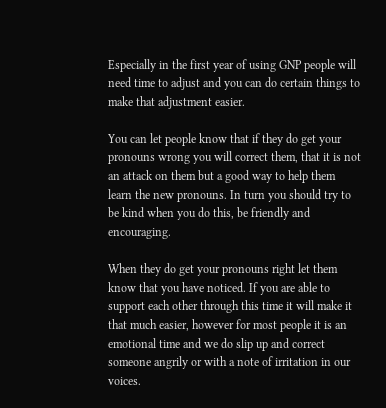Especially in the first year of using GNP people will need time to adjust and you can do certain things to make that adjustment easier.

You can let people know that if they do get your pronouns wrong you will correct them, that it is not an attack on them but a good way to help them learn the new pronouns. In turn you should try to be kind when you do this, be friendly and encouraging.

When they do get your pronouns right let them know that you have noticed. If you are able to support each other through this time it will make it that much easier, however for most people it is an emotional time and we do slip up and correct someone angrily or with a note of irritation in our voices.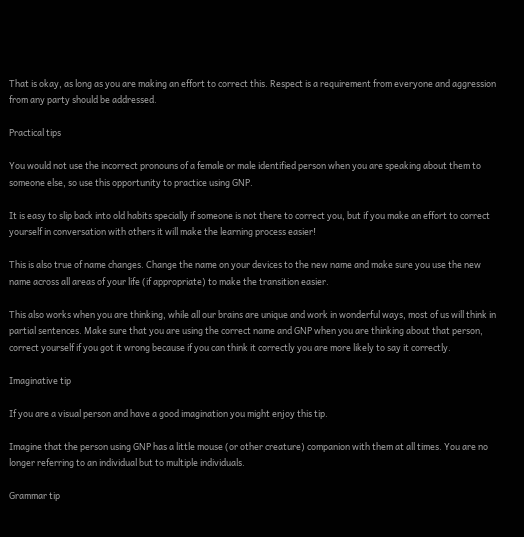That is okay, as long as you are making an effort to correct this. Respect is a requirement from everyone and aggression from any party should be addressed.

Practical tips

You would not use the incorrect pronouns of a female or male identified person when you are speaking about them to someone else, so use this opportunity to practice using GNP.

It is easy to slip back into old habits specially if someone is not there to correct you, but if you make an effort to correct yourself in conversation with others it will make the learning process easier!

This is also true of name changes. Change the name on your devices to the new name and make sure you use the new name across all areas of your life (if appropriate) to make the transition easier.

This also works when you are thinking, while all our brains are unique and work in wonderful ways, most of us will think in partial sentences. Make sure that you are using the correct name and GNP when you are thinking about that person, correct yourself if you got it wrong because if you can think it correctly you are more likely to say it correctly.

Imaginative tip

If you are a visual person and have a good imagination you might enjoy this tip.

Imagine that the person using GNP has a little mouse (or other creature) companion with them at all times. You are no longer referring to an individual but to multiple individuals.

Grammar tip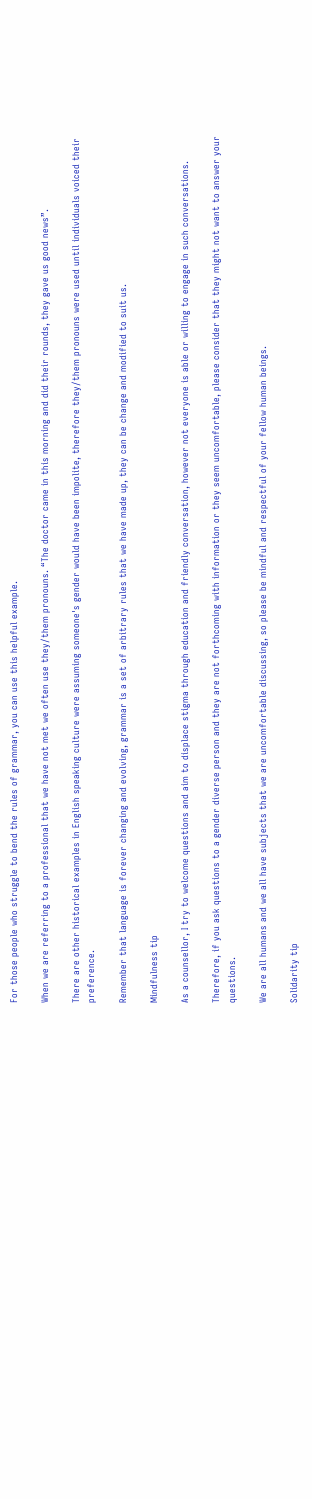For those people who struggle to bend the rules of grammar, you can use this helpful example.

When we are referring to a professional that we have not met we often use they/them pronouns. “The doctor came in this morning and did their rounds, they gave us good news”.

There are other historical examples in English speaking culture were assuming someone's gender would have been impolite, therefore they/them pronouns were used until individuals voiced their preference.

Remember that language is forever changing and evolving, grammar is a set of arbitrary rules that we have made up, they can be change and modified to suit us.

Mindfulness tip

As a counsellor, I try to welcome questions and aim to displace stigma through education and friendly conversation, however not everyone is able or willing to engage in such conversations.

Therefore, if you ask questions to a gender diverse person and they are not forthcoming with information or they seem uncomfortable, please consider that they might not want to answer your questions.

We are all humans and we all have subjects that we are uncomfortable discussing, so please be mindful and respectful of your fellow human beings.

Solidarity tip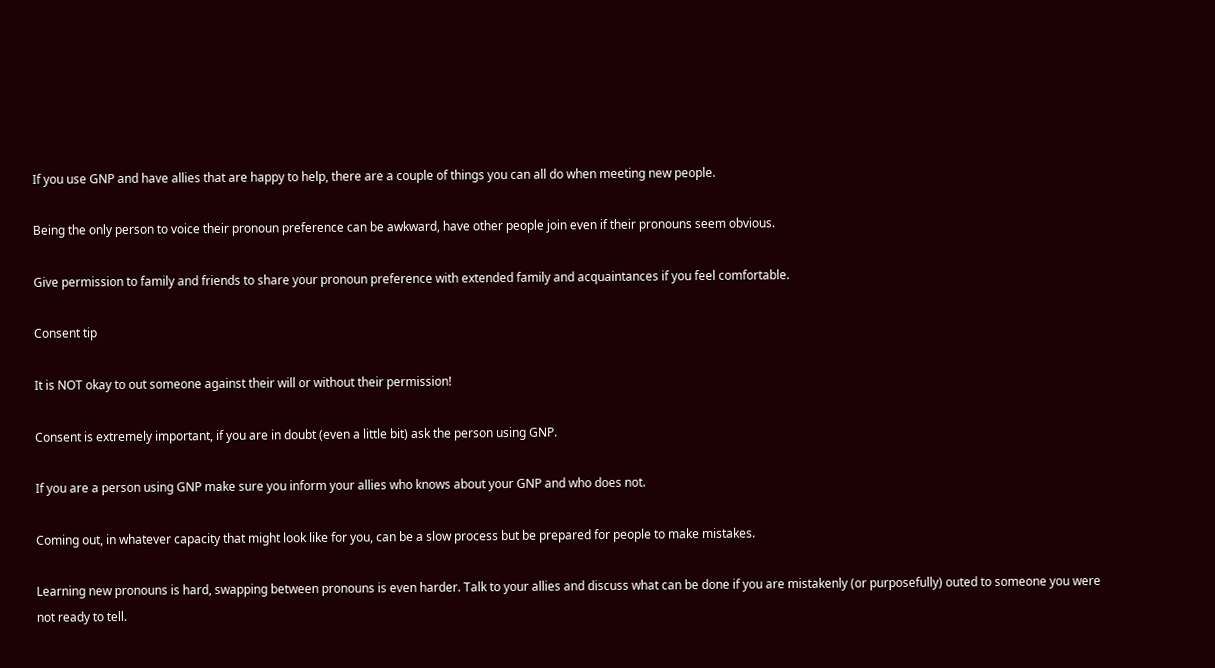If you use GNP and have allies that are happy to help, there are a couple of things you can all do when meeting new people.

Being the only person to voice their pronoun preference can be awkward, have other people join even if their pronouns seem obvious.

Give permission to family and friends to share your pronoun preference with extended family and acquaintances if you feel comfortable.

Consent tip

It is NOT okay to out someone against their will or without their permission!

Consent is extremely important, if you are in doubt (even a little bit) ask the person using GNP.

If you are a person using GNP make sure you inform your allies who knows about your GNP and who does not.

Coming out, in whatever capacity that might look like for you, can be a slow process but be prepared for people to make mistakes.

Learning new pronouns is hard, swapping between pronouns is even harder. Talk to your allies and discuss what can be done if you are mistakenly (or purposefully) outed to someone you were not ready to tell.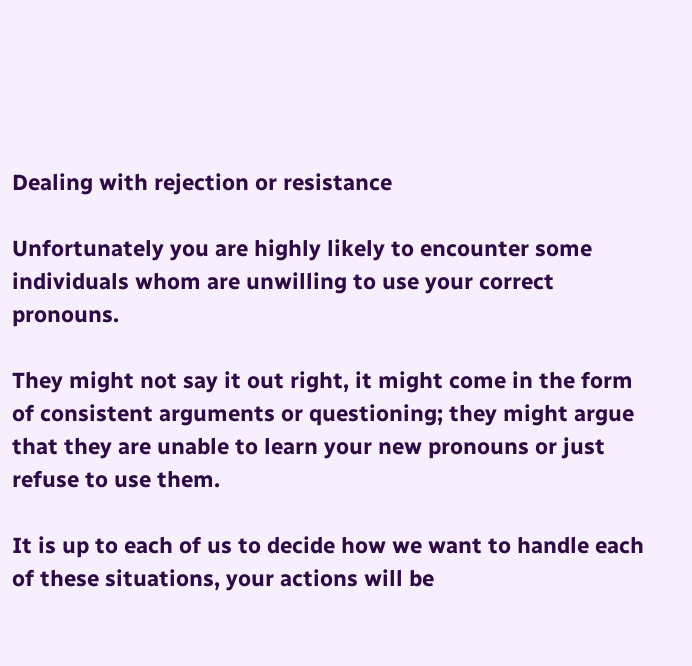Dealing with rejection or resistance

Unfortunately you are highly likely to encounter some individuals whom are unwilling to use your correct pronouns.

They might not say it out right, it might come in the form of consistent arguments or questioning; they might argue that they are unable to learn your new pronouns or just refuse to use them.

It is up to each of us to decide how we want to handle each of these situations, your actions will be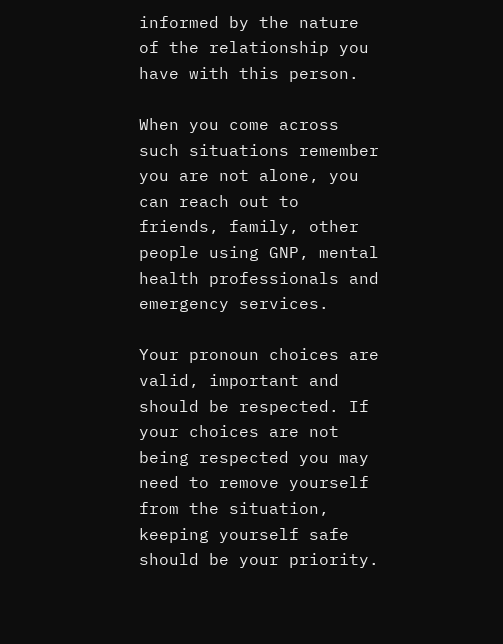informed by the nature of the relationship you have with this person.

When you come across such situations remember you are not alone, you can reach out to friends, family, other people using GNP, mental health professionals and emergency services.

Your pronoun choices are valid, important and should be respected. If your choices are not being respected you may need to remove yourself from the situation, keeping yourself safe should be your priority.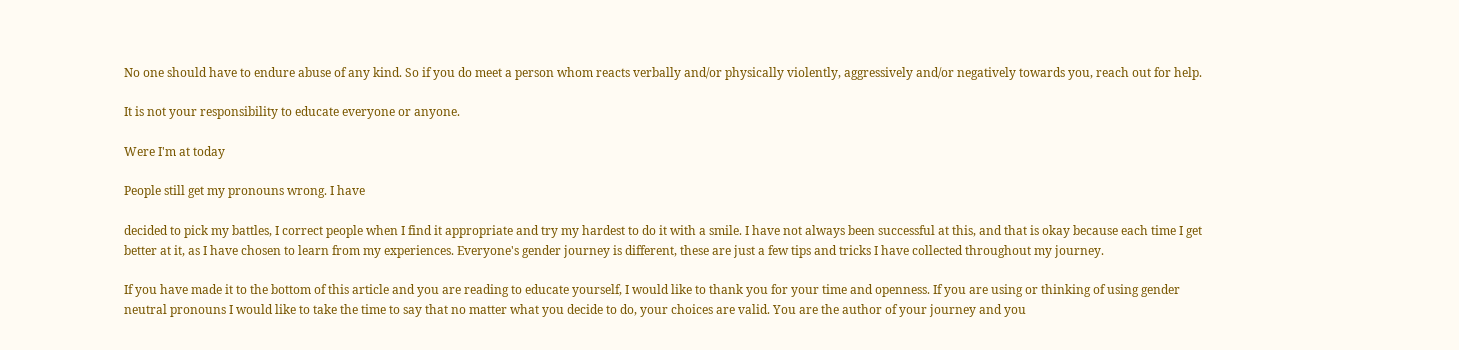No one should have to endure abuse of any kind. So if you do meet a person whom reacts verbally and/or physically violently, aggressively and/or negatively towards you, reach out for help.

It is not your responsibility to educate everyone or anyone.

Were I'm at today

People still get my pronouns wrong. I have

decided to pick my battles, I correct people when I find it appropriate and try my hardest to do it with a smile. I have not always been successful at this, and that is okay because each time I get better at it, as I have chosen to learn from my experiences. Everyone's gender journey is different, these are just a few tips and tricks I have collected throughout my journey.

If you have made it to the bottom of this article and you are reading to educate yourself, I would like to thank you for your time and openness. If you are using or thinking of using gender neutral pronouns I would like to take the time to say that no matter what you decide to do, your choices are valid. You are the author of your journey and you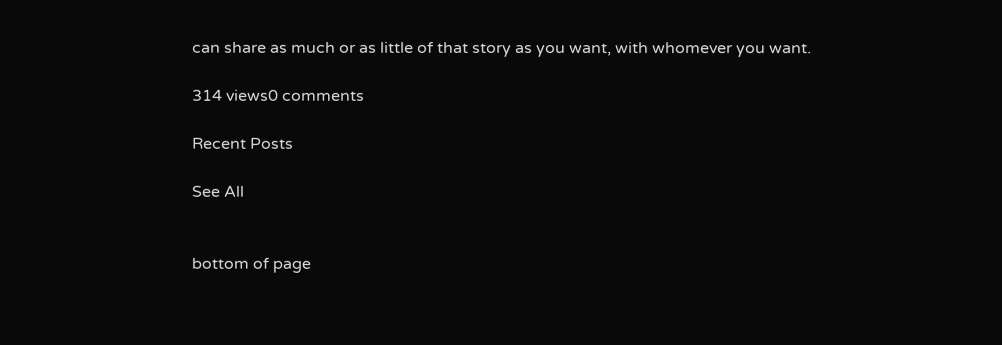can share as much or as little of that story as you want, with whomever you want.

314 views0 comments

Recent Posts

See All


bottom of page